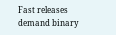Fast releases demand binary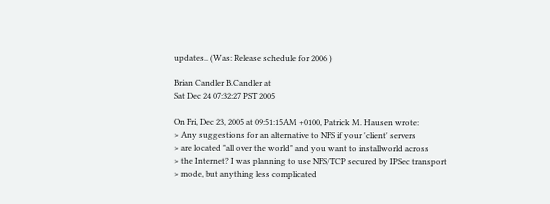updates.. (Was: Release schedule for 2006 )

Brian Candler B.Candler at
Sat Dec 24 07:32:27 PST 2005

On Fri, Dec 23, 2005 at 09:51:15AM +0100, Patrick M. Hausen wrote:
> Any suggestions for an alternative to NFS if your 'client' servers
> are located "all over the world" and you want to installworld across
> the Internet? I was planning to use NFS/TCP secured by IPSec transport
> mode, but anything less complicated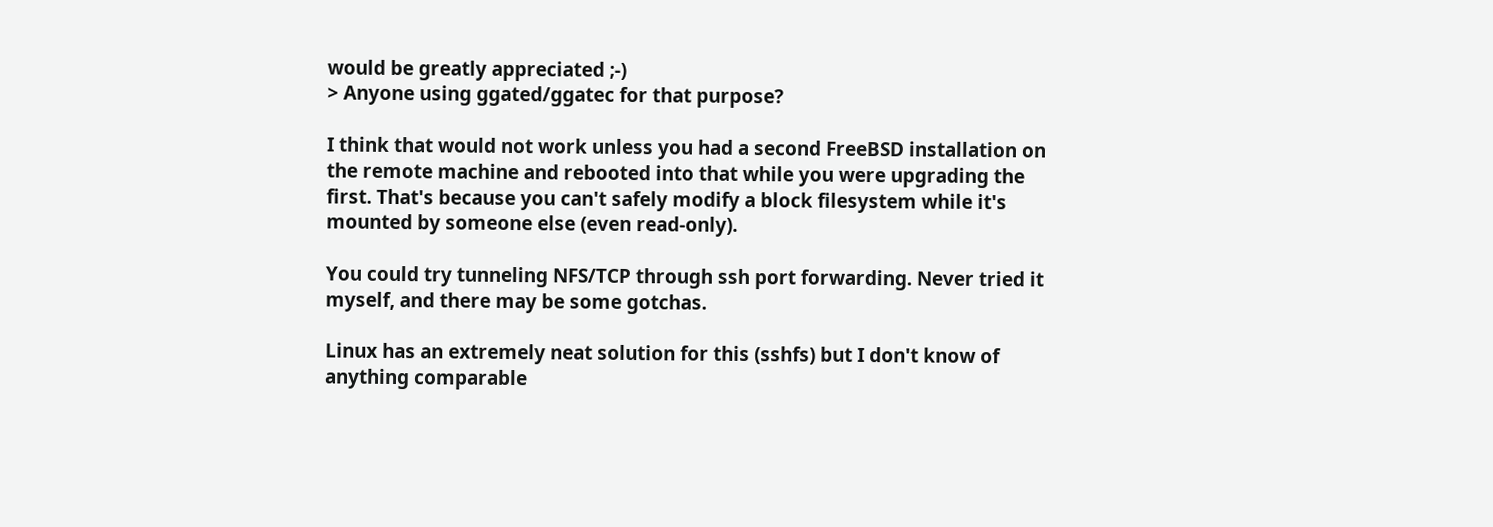would be greatly appreciated ;-)
> Anyone using ggated/ggatec for that purpose?

I think that would not work unless you had a second FreeBSD installation on
the remote machine and rebooted into that while you were upgrading the
first. That's because you can't safely modify a block filesystem while it's
mounted by someone else (even read-only).

You could try tunneling NFS/TCP through ssh port forwarding. Never tried it
myself, and there may be some gotchas.

Linux has an extremely neat solution for this (sshfs) but I don't know of
anything comparable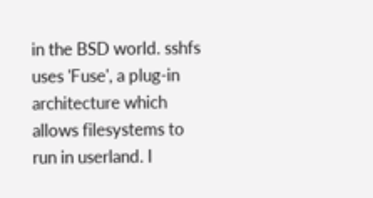in the BSD world. sshfs uses 'Fuse', a plug-in
architecture which allows filesystems to run in userland. I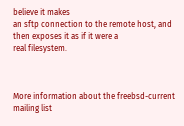believe it makes
an sftp connection to the remote host, and then exposes it as if it were a
real filesystem.



More information about the freebsd-current mailing list